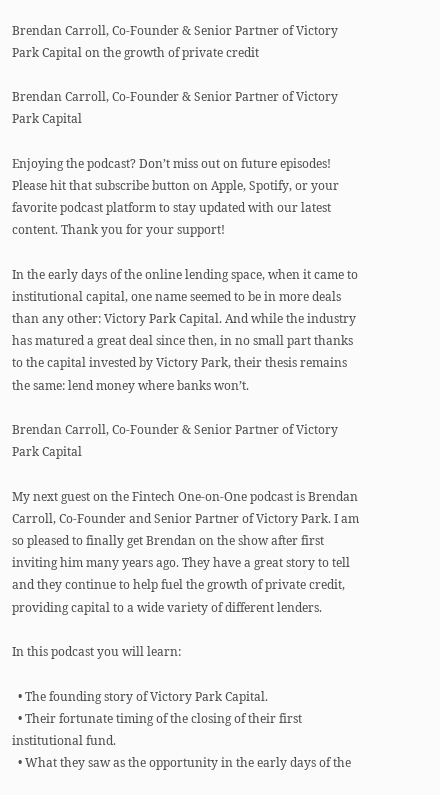Brendan Carroll, Co-Founder & Senior Partner of Victory Park Capital on the growth of private credit

Brendan Carroll, Co-Founder & Senior Partner of Victory Park Capital

Enjoying the podcast? Don’t miss out on future episodes! Please hit that subscribe button on Apple, Spotify, or your favorite podcast platform to stay updated with our latest content. Thank you for your support!

In the early days of the online lending space, when it came to institutional capital, one name seemed to be in more deals than any other: Victory Park Capital. And while the industry has matured a great deal since then, in no small part thanks to the capital invested by Victory Park, their thesis remains the same: lend money where banks won’t.

Brendan Carroll, Co-Founder & Senior Partner of Victory Park Capital

My next guest on the Fintech One-on-One podcast is Brendan Carroll, Co-Founder and Senior Partner of Victory Park. I am so pleased to finally get Brendan on the show after first inviting him many years ago. They have a great story to tell and they continue to help fuel the growth of private credit, providing capital to a wide variety of different lenders.

In this podcast you will learn:

  • The founding story of Victory Park Capital.
  • Their fortunate timing of the closing of their first institutional fund.
  • What they saw as the opportunity in the early days of the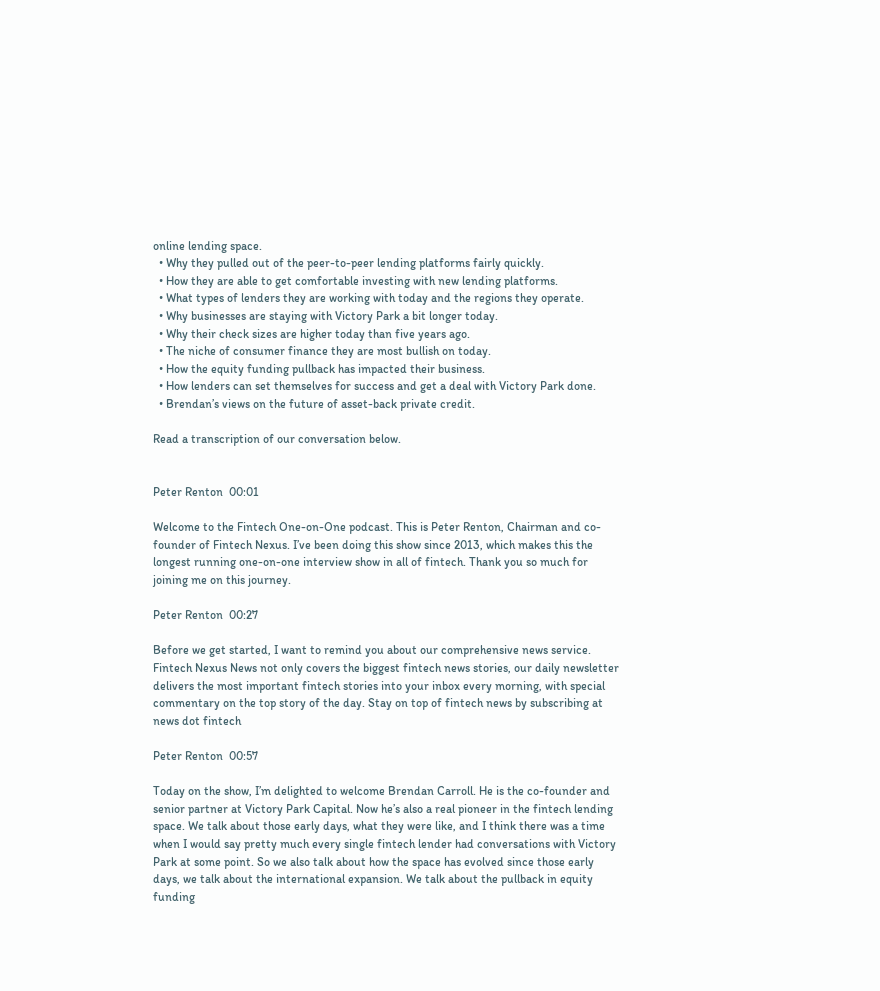online lending space.
  • Why they pulled out of the peer-to-peer lending platforms fairly quickly.
  • How they are able to get comfortable investing with new lending platforms.
  • What types of lenders they are working with today and the regions they operate.
  • Why businesses are staying with Victory Park a bit longer today.
  • Why their check sizes are higher today than five years ago.
  • The niche of consumer finance they are most bullish on today.
  • How the equity funding pullback has impacted their business.
  • How lenders can set themselves for success and get a deal with Victory Park done.
  • Brendan’s views on the future of asset-back private credit.

Read a transcription of our conversation below.


Peter Renton  00:01

Welcome to the Fintech One-on-One podcast. This is Peter Renton, Chairman and co-founder of Fintech Nexus. I’ve been doing this show since 2013, which makes this the longest running one-on-one interview show in all of fintech. Thank you so much for joining me on this journey.

Peter Renton  00:27

Before we get started, I want to remind you about our comprehensive news service. Fintech Nexus News not only covers the biggest fintech news stories, our daily newsletter delivers the most important fintech stories into your inbox every morning, with special commentary on the top story of the day. Stay on top of fintech news by subscribing at news dot fintech

Peter Renton  00:57

Today on the show, I’m delighted to welcome Brendan Carroll. He is the co-founder and senior partner at Victory Park Capital. Now he’s also a real pioneer in the fintech lending space. We talk about those early days, what they were like, and I think there was a time when I would say pretty much every single fintech lender had conversations with Victory Park at some point. So we also talk about how the space has evolved since those early days, we talk about the international expansion. We talk about the pullback in equity funding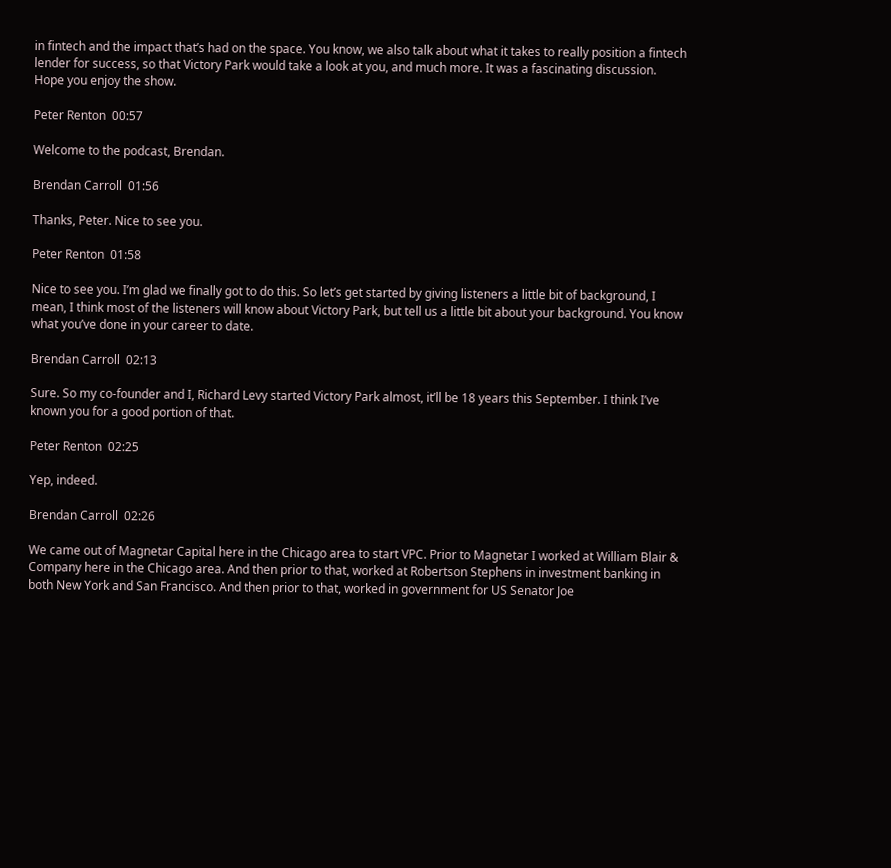in fintech and the impact that’s had on the space. You know, we also talk about what it takes to really position a fintech lender for success, so that Victory Park would take a look at you, and much more. It was a fascinating discussion. Hope you enjoy the show.

Peter Renton  00:57

Welcome to the podcast, Brendan.

Brendan Carroll  01:56

Thanks, Peter. Nice to see you.

Peter Renton  01:58

Nice to see you. I’m glad we finally got to do this. So let’s get started by giving listeners a little bit of background, I mean, I think most of the listeners will know about Victory Park, but tell us a little bit about your background. You know what you’ve done in your career to date.

Brendan Carroll  02:13

Sure. So my co-founder and I, Richard Levy started Victory Park almost, it’ll be 18 years this September. I think I’ve known you for a good portion of that.

Peter Renton  02:25

Yep, indeed.

Brendan Carroll  02:26

We came out of Magnetar Capital here in the Chicago area to start VPC. Prior to Magnetar I worked at William Blair & Company here in the Chicago area. And then prior to that, worked at Robertson Stephens in investment banking in both New York and San Francisco. And then prior to that, worked in government for US Senator Joe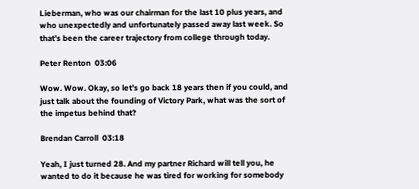Lieberman, who was our chairman for the last 10 plus years, and who unexpectedly and unfortunately passed away last week. So that’s been the career trajectory from college through today.

Peter Renton  03:06

Wow. Wow. Okay, so let’s go back 18 years then if you could, and just talk about the founding of Victory Park, what was the sort of the impetus behind that?

Brendan Carroll  03:18

Yeah, I just turned 28. And my partner Richard will tell you, he wanted to do it because he was tired for working for somebody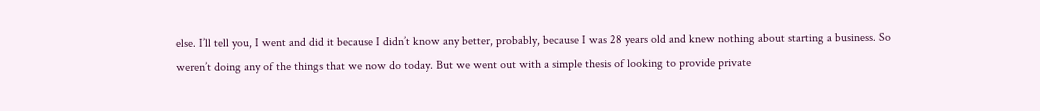else. I’ll tell you, I went and did it because I didn’t know any better, probably, because I was 28 years old and knew nothing about starting a business. So weren’t doing any of the things that we now do today. But we went out with a simple thesis of looking to provide private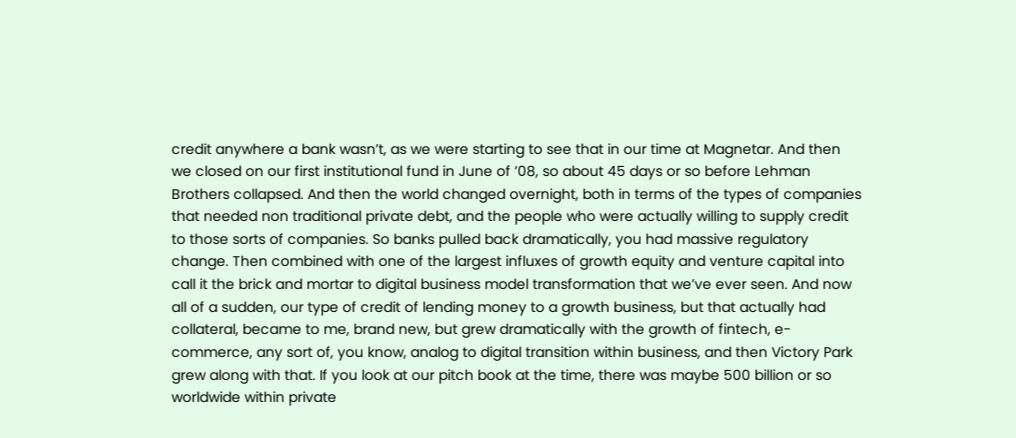credit anywhere a bank wasn’t, as we were starting to see that in our time at Magnetar. And then we closed on our first institutional fund in June of ’08, so about 45 days or so before Lehman Brothers collapsed. And then the world changed overnight, both in terms of the types of companies that needed non traditional private debt, and the people who were actually willing to supply credit to those sorts of companies. So banks pulled back dramatically, you had massive regulatory change. Then combined with one of the largest influxes of growth equity and venture capital into call it the brick and mortar to digital business model transformation that we’ve ever seen. And now all of a sudden, our type of credit of lending money to a growth business, but that actually had collateral, became to me, brand new, but grew dramatically with the growth of fintech, e-commerce, any sort of, you know, analog to digital transition within business, and then Victory Park grew along with that. If you look at our pitch book at the time, there was maybe 500 billion or so worldwide within private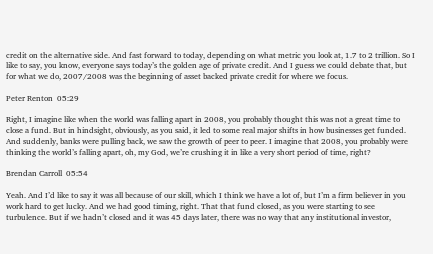credit on the alternative side. And fast forward to today, depending on what metric you look at, 1.7 to 2 trillion. So I like to say, you know, everyone says today’s the golden age of private credit. And I guess we could debate that, but for what we do, 2007/2008 was the beginning of asset backed private credit for where we focus.

Peter Renton  05:29

Right, I imagine like when the world was falling apart in 2008, you probably thought this was not a great time to close a fund. But in hindsight, obviously, as you said, it led to some real major shifts in how businesses get funded. And suddenly, banks were pulling back, we saw the growth of peer to peer. I imagine that 2008, you probably were thinking the world’s falling apart, oh, my God, we’re crushing it in like a very short period of time, right?

Brendan Carroll  05:54

Yeah. And I’d like to say it was all because of our skill, which I think we have a lot of, but I’m a firm believer in you work hard to get lucky. And we had good timing, right. That that fund closed, as you were starting to see turbulence. But if we hadn’t closed and it was 45 days later, there was no way that any institutional investor,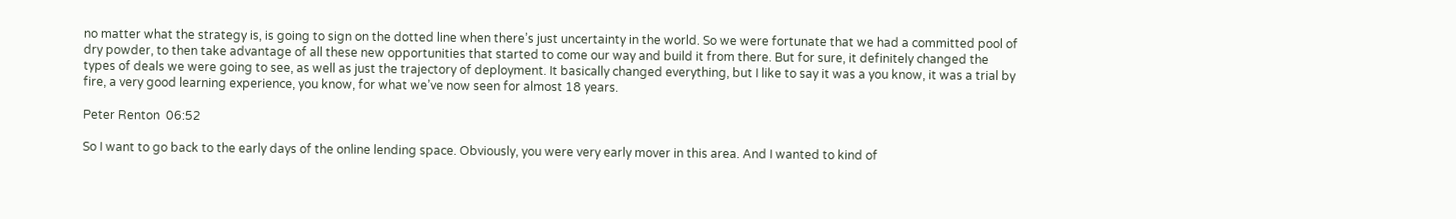no matter what the strategy is, is going to sign on the dotted line when there’s just uncertainty in the world. So we were fortunate that we had a committed pool of dry powder, to then take advantage of all these new opportunities that started to come our way and build it from there. But for sure, it definitely changed the types of deals we were going to see, as well as just the trajectory of deployment. It basically changed everything, but I like to say it was a you know, it was a trial by fire, a very good learning experience, you know, for what we’ve now seen for almost 18 years.

Peter Renton  06:52

So I want to go back to the early days of the online lending space. Obviously, you were very early mover in this area. And I wanted to kind of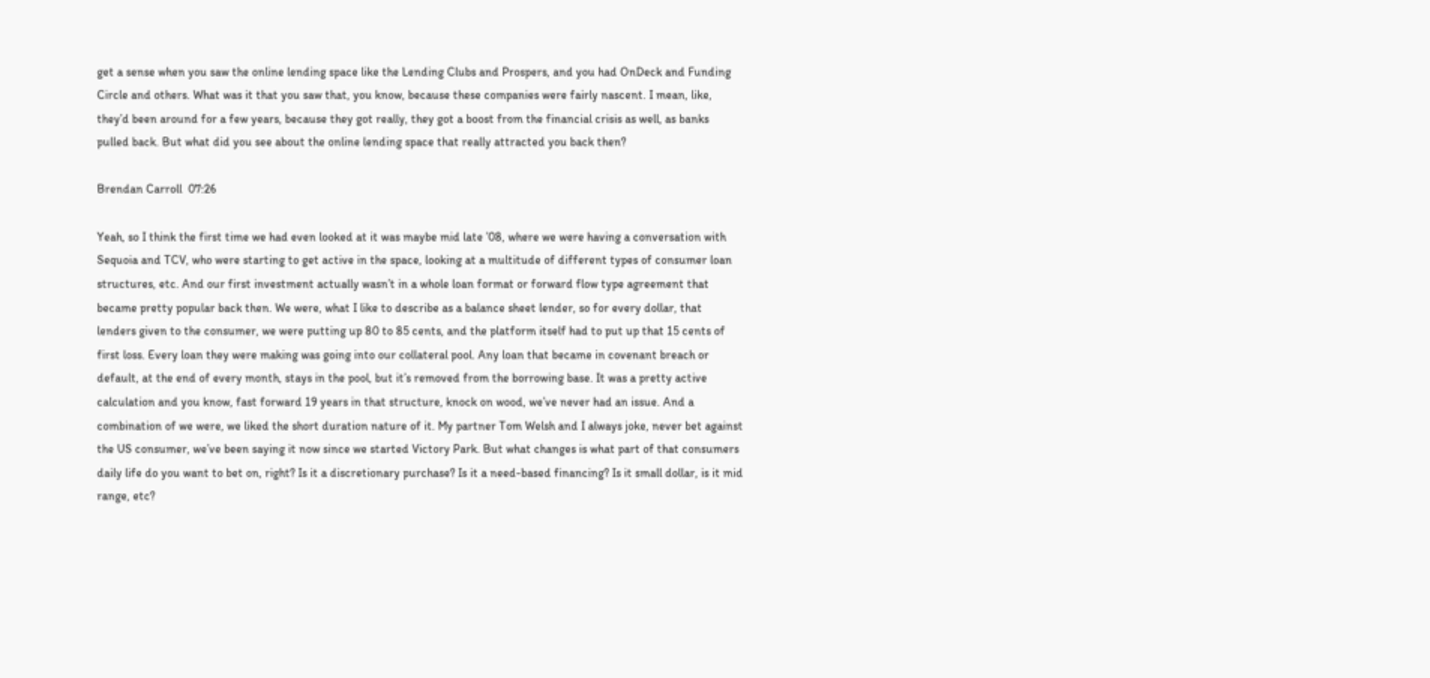get a sense when you saw the online lending space like the Lending Clubs and Prospers, and you had OnDeck and Funding Circle and others. What was it that you saw that, you know, because these companies were fairly nascent. I mean, like, they’d been around for a few years, because they got really, they got a boost from the financial crisis as well, as banks pulled back. But what did you see about the online lending space that really attracted you back then?

Brendan Carroll  07:26

Yeah, so I think the first time we had even looked at it was maybe mid late ’08, where we were having a conversation with Sequoia and TCV, who were starting to get active in the space, looking at a multitude of different types of consumer loan structures, etc. And our first investment actually wasn’t in a whole loan format or forward flow type agreement that became pretty popular back then. We were, what I like to describe as a balance sheet lender, so for every dollar, that lenders given to the consumer, we were putting up 80 to 85 cents, and the platform itself had to put up that 15 cents of first loss. Every loan they were making was going into our collateral pool. Any loan that became in covenant breach or default, at the end of every month, stays in the pool, but it’s removed from the borrowing base. It was a pretty active calculation and you know, fast forward 19 years in that structure, knock on wood, we’ve never had an issue. And a combination of we were, we liked the short duration nature of it. My partner Tom Welsh and I always joke, never bet against the US consumer, we’ve been saying it now since we started Victory Park. But what changes is what part of that consumers daily life do you want to bet on, right? Is it a discretionary purchase? Is it a need-based financing? Is it small dollar, is it mid range, etc?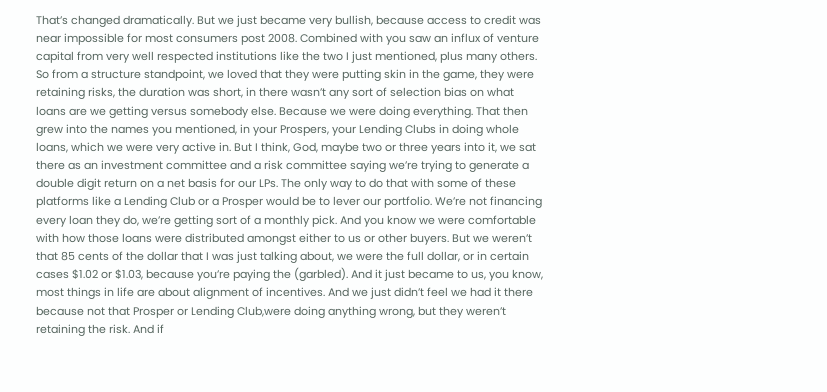That’s changed dramatically. But we just became very bullish, because access to credit was near impossible for most consumers post 2008. Combined with you saw an influx of venture capital from very well respected institutions like the two I just mentioned, plus many others. So from a structure standpoint, we loved that they were putting skin in the game, they were retaining risks, the duration was short, in there wasn’t any sort of selection bias on what loans are we getting versus somebody else. Because we were doing everything. That then grew into the names you mentioned, in your Prospers, your Lending Clubs in doing whole loans, which we were very active in. But I think, God, maybe two or three years into it, we sat there as an investment committee and a risk committee saying we’re trying to generate a double digit return on a net basis for our LPs. The only way to do that with some of these platforms like a Lending Club or a Prosper would be to lever our portfolio. We’re not financing every loan they do, we’re getting sort of a monthly pick. And you know we were comfortable with how those loans were distributed amongst either to us or other buyers. But we weren’t that 85 cents of the dollar that I was just talking about, we were the full dollar, or in certain cases $1.02 or $1.03, because you’re paying the (garbled). And it just became to us, you know, most things in life are about alignment of incentives. And we just didn’t feel we had it there because not that Prosper or Lending Club,were doing anything wrong, but they weren’t retaining the risk. And if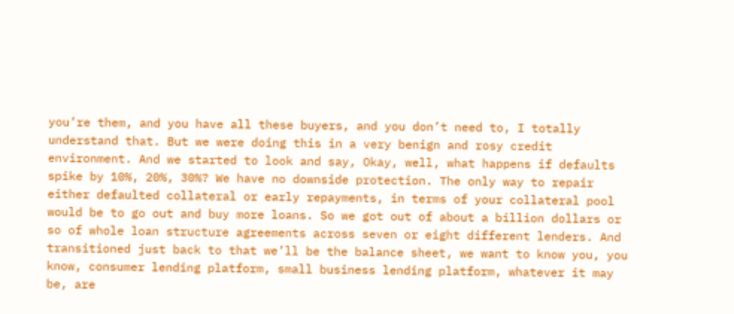you’re them, and you have all these buyers, and you don’t need to, I totally understand that. But we were doing this in a very benign and rosy credit environment. And we started to look and say, Okay, well, what happens if defaults spike by 10%, 20%, 30%? We have no downside protection. The only way to repair either defaulted collateral or early repayments, in terms of your collateral pool would be to go out and buy more loans. So we got out of about a billion dollars or so of whole loan structure agreements across seven or eight different lenders. And transitioned just back to that we’ll be the balance sheet, we want to know you, you know, consumer lending platform, small business lending platform, whatever it may be, are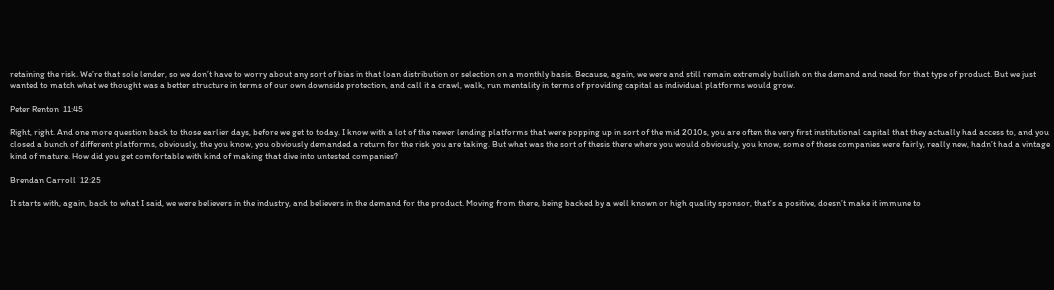retaining the risk. We’re that sole lender, so we don’t have to worry about any sort of bias in that loan distribution or selection on a monthly basis. Because, again, we were and still remain extremely bullish on the demand and need for that type of product. But we just wanted to match what we thought was a better structure in terms of our own downside protection, and call it a crawl, walk, run mentality in terms of providing capital as individual platforms would grow.

Peter Renton  11:45

Right, right. And one more question back to those earlier days, before we get to today. I know with a lot of the newer lending platforms that were popping up in sort of the mid 2010s, you are often the very first institutional capital that they actually had access to, and you closed a bunch of different platforms, obviously, the you know, you obviously demanded a return for the risk you are taking. But what was the sort of thesis there where you would obviously, you know, some of these companies were fairly, really new, hadn’t had a vintage kind of mature. How did you get comfortable with kind of making that dive into untested companies?

Brendan Carroll  12:25

It starts with, again, back to what I said, we were believers in the industry, and believers in the demand for the product. Moving from there, being backed by a well known or high quality sponsor, that’s a positive, doesn’t make it immune to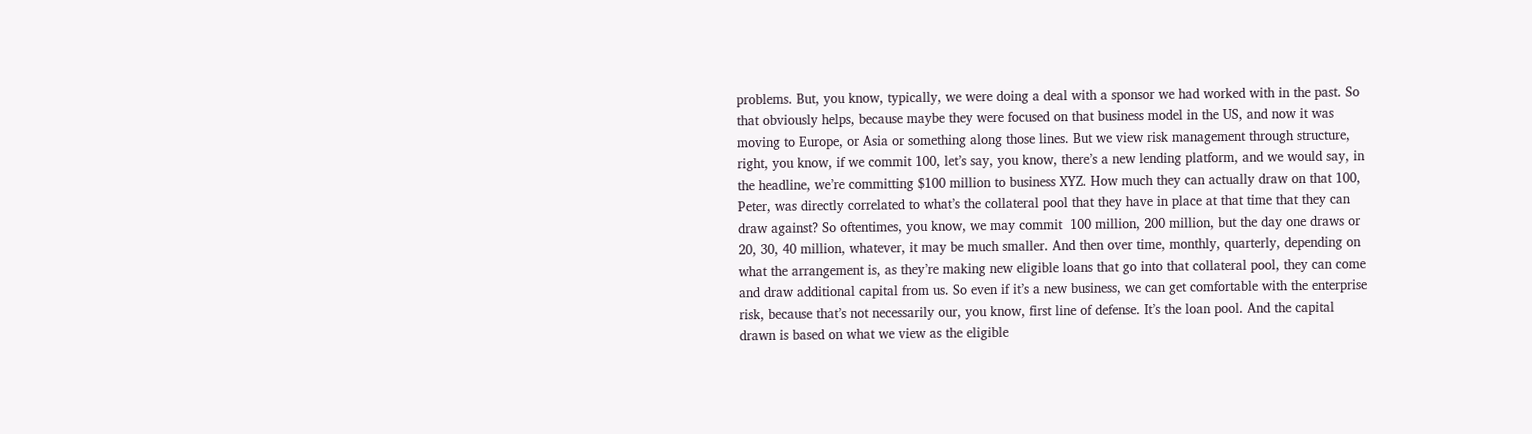problems. But, you know, typically, we were doing a deal with a sponsor we had worked with in the past. So that obviously helps, because maybe they were focused on that business model in the US, and now it was moving to Europe, or Asia or something along those lines. But we view risk management through structure, right, you know, if we commit 100, let’s say, you know, there’s a new lending platform, and we would say, in the headline, we’re committing $100 million to business XYZ. How much they can actually draw on that 100, Peter, was directly correlated to what’s the collateral pool that they have in place at that time that they can draw against? So oftentimes, you know, we may commit  100 million, 200 million, but the day one draws or 20, 30, 40 million, whatever, it may be much smaller. And then over time, monthly, quarterly, depending on what the arrangement is, as they’re making new eligible loans that go into that collateral pool, they can come and draw additional capital from us. So even if it’s a new business, we can get comfortable with the enterprise risk, because that’s not necessarily our, you know, first line of defense. It’s the loan pool. And the capital drawn is based on what we view as the eligible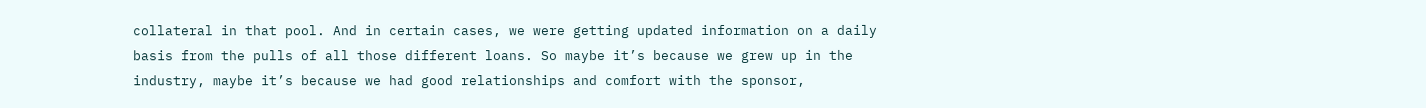collateral in that pool. And in certain cases, we were getting updated information on a daily basis from the pulls of all those different loans. So maybe it’s because we grew up in the industry, maybe it’s because we had good relationships and comfort with the sponsor,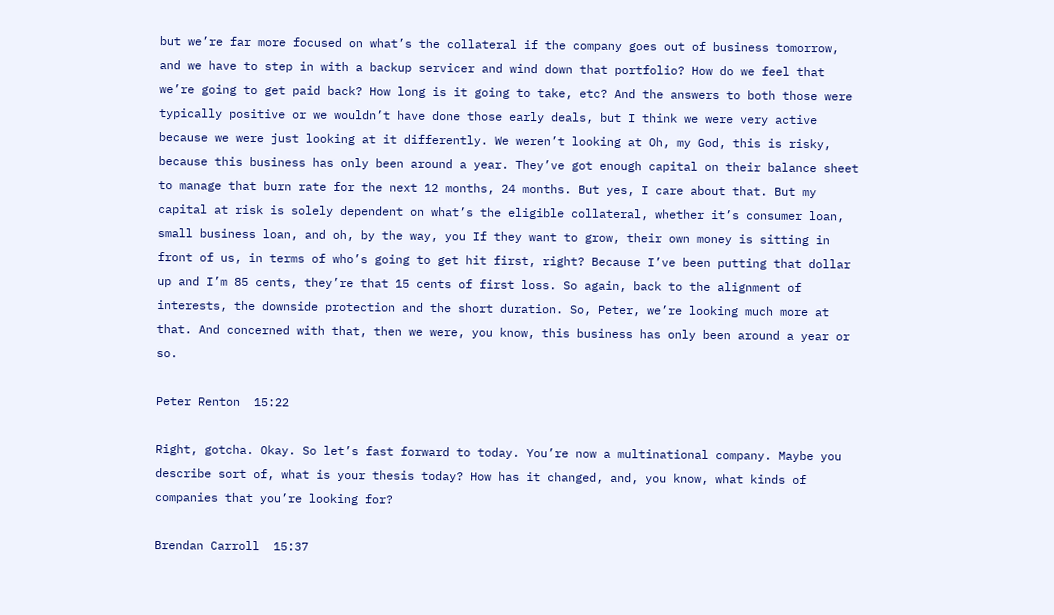but we’re far more focused on what’s the collateral if the company goes out of business tomorrow, and we have to step in with a backup servicer and wind down that portfolio? How do we feel that we’re going to get paid back? How long is it going to take, etc? And the answers to both those were typically positive or we wouldn’t have done those early deals, but I think we were very active because we were just looking at it differently. We weren’t looking at Oh, my God, this is risky, because this business has only been around a year. They’ve got enough capital on their balance sheet to manage that burn rate for the next 12 months, 24 months. But yes, I care about that. But my capital at risk is solely dependent on what’s the eligible collateral, whether it’s consumer loan, small business loan, and oh, by the way, you If they want to grow, their own money is sitting in front of us, in terms of who’s going to get hit first, right? Because I’ve been putting that dollar up and I’m 85 cents, they’re that 15 cents of first loss. So again, back to the alignment of interests, the downside protection and the short duration. So, Peter, we’re looking much more at that. And concerned with that, then we were, you know, this business has only been around a year or so.

Peter Renton  15:22

Right, gotcha. Okay. So let’s fast forward to today. You’re now a multinational company. Maybe you describe sort of, what is your thesis today? How has it changed, and, you know, what kinds of companies that you’re looking for?

Brendan Carroll  15:37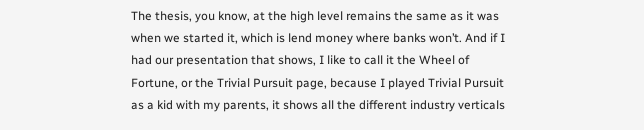The thesis, you know, at the high level remains the same as it was when we started it, which is lend money where banks won’t. And if I had our presentation that shows, I like to call it the Wheel of Fortune, or the Trivial Pursuit page, because I played Trivial Pursuit as a kid with my parents, it shows all the different industry verticals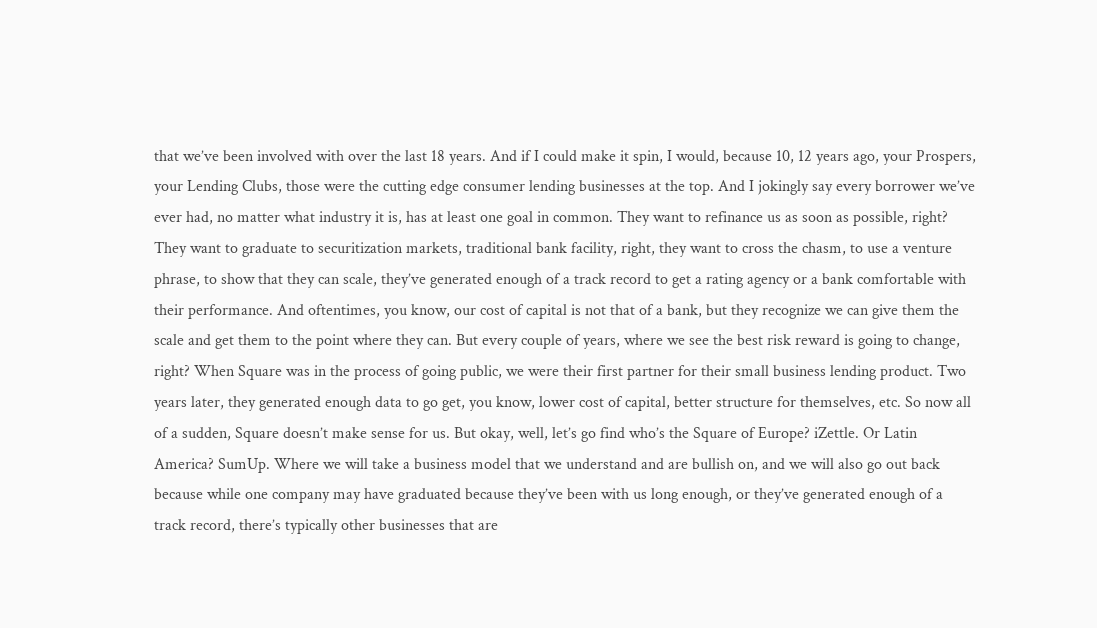that we’ve been involved with over the last 18 years. And if I could make it spin, I would, because 10, 12 years ago, your Prospers, your Lending Clubs, those were the cutting edge consumer lending businesses at the top. And I jokingly say every borrower we’ve ever had, no matter what industry it is, has at least one goal in common. They want to refinance us as soon as possible, right? They want to graduate to securitization markets, traditional bank facility, right, they want to cross the chasm, to use a venture phrase, to show that they can scale, they’ve generated enough of a track record to get a rating agency or a bank comfortable with their performance. And oftentimes, you know, our cost of capital is not that of a bank, but they recognize we can give them the scale and get them to the point where they can. But every couple of years, where we see the best risk reward is going to change, right? When Square was in the process of going public, we were their first partner for their small business lending product. Two years later, they generated enough data to go get, you know, lower cost of capital, better structure for themselves, etc. So now all of a sudden, Square doesn’t make sense for us. But okay, well, let’s go find who’s the Square of Europe? iZettle. Or Latin America? SumUp. Where we will take a business model that we understand and are bullish on, and we will also go out back because while one company may have graduated because they’ve been with us long enough, or they’ve generated enough of a track record, there’s typically other businesses that are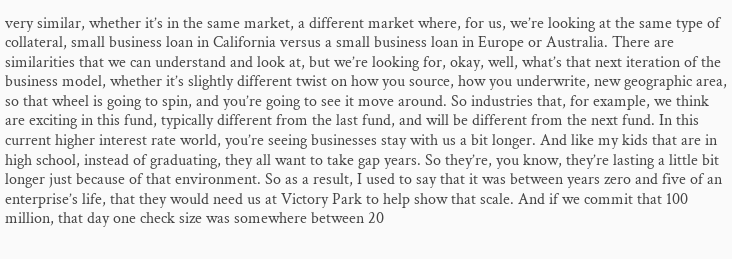very similar, whether it’s in the same market, a different market where, for us, we’re looking at the same type of collateral, small business loan in California versus a small business loan in Europe or Australia. There are similarities that we can understand and look at, but we’re looking for, okay, well, what’s that next iteration of the business model, whether it’s slightly different twist on how you source, how you underwrite, new geographic area, so that wheel is going to spin, and you’re going to see it move around. So industries that, for example, we think are exciting in this fund, typically different from the last fund, and will be different from the next fund. In this current higher interest rate world, you’re seeing businesses stay with us a bit longer. And like my kids that are in high school, instead of graduating, they all want to take gap years. So they’re, you know, they’re lasting a little bit longer just because of that environment. So as a result, I used to say that it was between years zero and five of an enterprise’s life, that they would need us at Victory Park to help show that scale. And if we commit that 100 million, that day one check size was somewhere between 20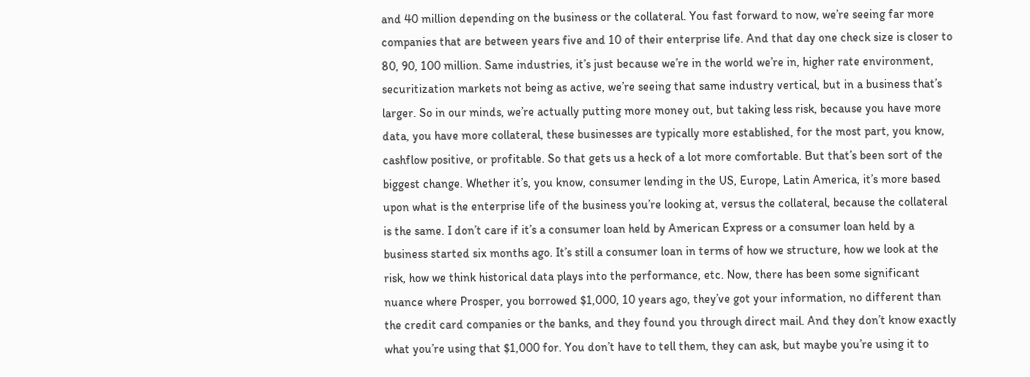and 40 million depending on the business or the collateral. You fast forward to now, we’re seeing far more companies that are between years five and 10 of their enterprise life. And that day one check size is closer to 80, 90, 100 million. Same industries, it’s just because we’re in the world we’re in, higher rate environment, securitization markets not being as active, we’re seeing that same industry vertical, but in a business that’s larger. So in our minds, we’re actually putting more money out, but taking less risk, because you have more data, you have more collateral, these businesses are typically more established, for the most part, you know, cashflow positive, or profitable. So that gets us a heck of a lot more comfortable. But that’s been sort of the biggest change. Whether it’s, you know, consumer lending in the US, Europe, Latin America, it’s more based upon what is the enterprise life of the business you’re looking at, versus the collateral, because the collateral is the same. I don’t care if it’s a consumer loan held by American Express or a consumer loan held by a business started six months ago. It’s still a consumer loan in terms of how we structure, how we look at the risk, how we think historical data plays into the performance, etc. Now, there has been some significant nuance where Prosper, you borrowed $1,000, 10 years ago, they’ve got your information, no different than the credit card companies or the banks, and they found you through direct mail. And they don’t know exactly what you’re using that $1,000 for. You don’t have to tell them, they can ask, but maybe you’re using it to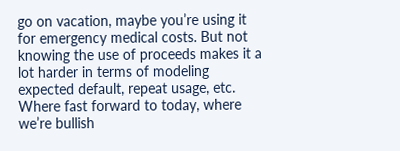go on vacation, maybe you’re using it for emergency medical costs. But not knowing the use of proceeds makes it a lot harder in terms of modeling expected default, repeat usage, etc. Where fast forward to today, where we’re bullish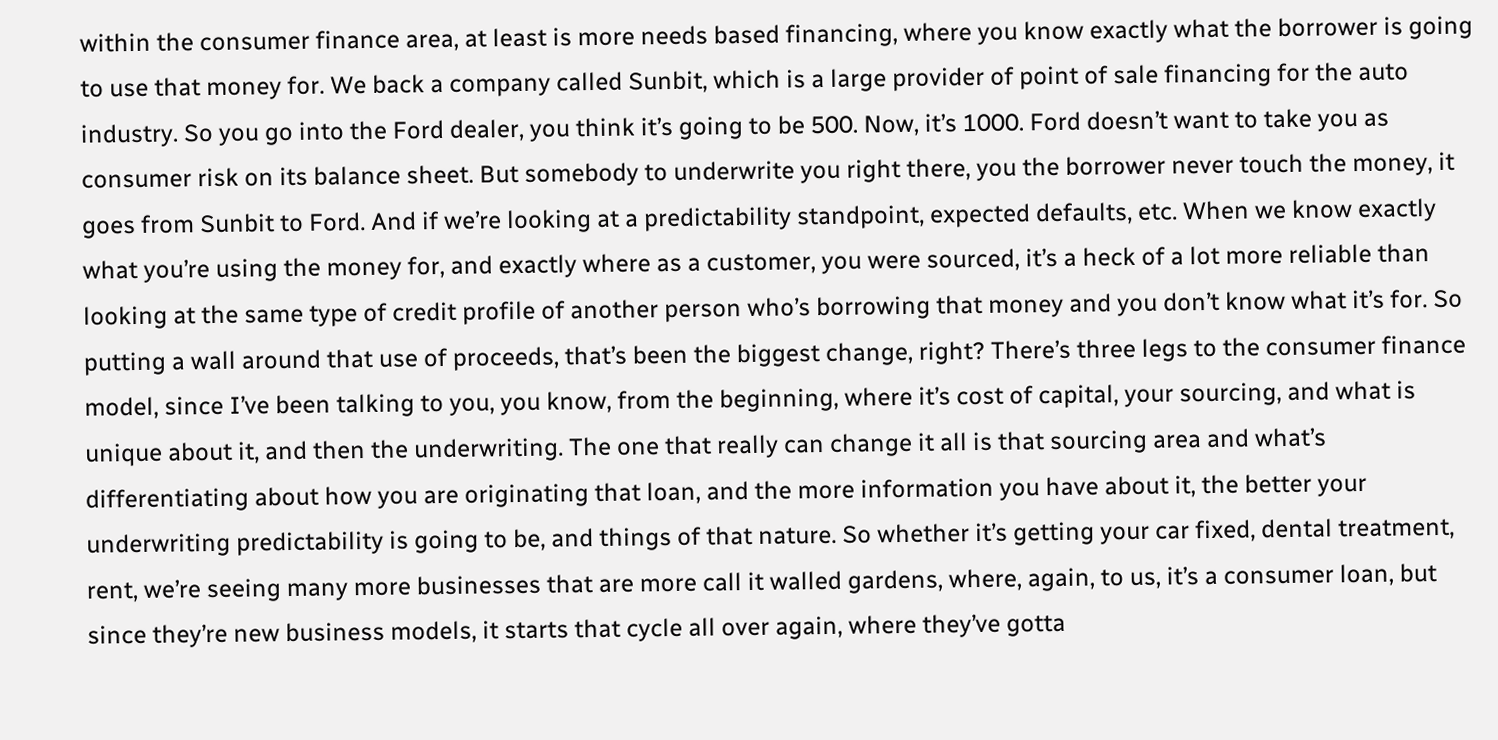within the consumer finance area, at least is more needs based financing, where you know exactly what the borrower is going to use that money for. We back a company called Sunbit, which is a large provider of point of sale financing for the auto industry. So you go into the Ford dealer, you think it’s going to be 500. Now, it’s 1000. Ford doesn’t want to take you as consumer risk on its balance sheet. But somebody to underwrite you right there, you the borrower never touch the money, it goes from Sunbit to Ford. And if we’re looking at a predictability standpoint, expected defaults, etc. When we know exactly what you’re using the money for, and exactly where as a customer, you were sourced, it’s a heck of a lot more reliable than looking at the same type of credit profile of another person who’s borrowing that money and you don’t know what it’s for. So putting a wall around that use of proceeds, that’s been the biggest change, right? There’s three legs to the consumer finance model, since I’ve been talking to you, you know, from the beginning, where it’s cost of capital, your sourcing, and what is unique about it, and then the underwriting. The one that really can change it all is that sourcing area and what’s differentiating about how you are originating that loan, and the more information you have about it, the better your underwriting predictability is going to be, and things of that nature. So whether it’s getting your car fixed, dental treatment, rent, we’re seeing many more businesses that are more call it walled gardens, where, again, to us, it’s a consumer loan, but since they’re new business models, it starts that cycle all over again, where they’ve gotta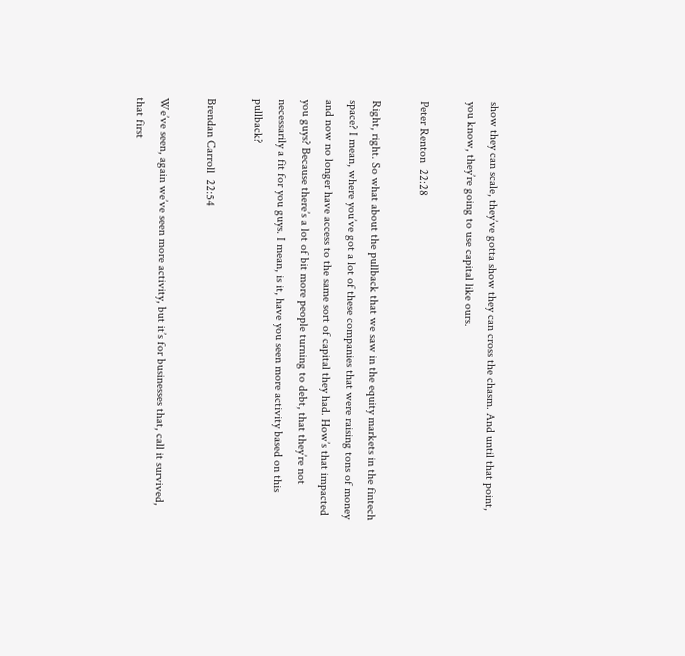show they can scale, they’ve gotta show they can cross the chasm. And until that point, you know, they’re going to use capital like ours.

Peter Renton  22:28

Right, right. So what about the pullback that we saw in the equity markets in the fintech space? I mean, where you’ve got a lot of these companies that were raising tons of money and now no longer have access to the same sort of capital they had. How’s that impacted you guys? Because there’s a lot of bit more people turning to debt, that they’re not necessarily a fit for you guys. I mean, is it, have you seen more activity based on this pullback?

Brendan Carroll  22:54

We’ve seen, again we’ve seen more activity, but it’s for businesses that, call it survived, that first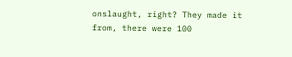onslaught, right? They made it from, there were 100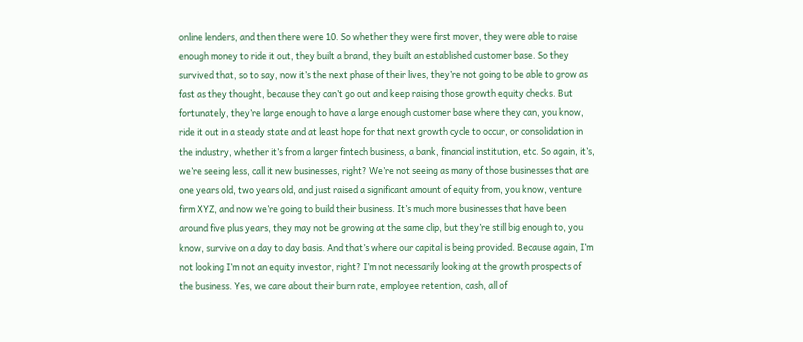online lenders, and then there were 10. So whether they were first mover, they were able to raise enough money to ride it out, they built a brand, they built an established customer base. So they survived that, so to say, now it’s the next phase of their lives, they’re not going to be able to grow as fast as they thought, because they can’t go out and keep raising those growth equity checks. But fortunately, they’re large enough to have a large enough customer base where they can, you know, ride it out in a steady state and at least hope for that next growth cycle to occur, or consolidation in the industry, whether it’s from a larger fintech business, a bank, financial institution, etc. So again, it’s, we’re seeing less, call it new businesses, right? We’re not seeing as many of those businesses that are one years old, two years old, and just raised a significant amount of equity from, you know, venture firm XYZ, and now we’re going to build their business. It’s much more businesses that have been around five plus years, they may not be growing at the same clip, but they’re still big enough to, you know, survive on a day to day basis. And that’s where our capital is being provided. Because again, I’m not looking I’m not an equity investor, right? I’m not necessarily looking at the growth prospects of the business. Yes, we care about their burn rate, employee retention, cash, all of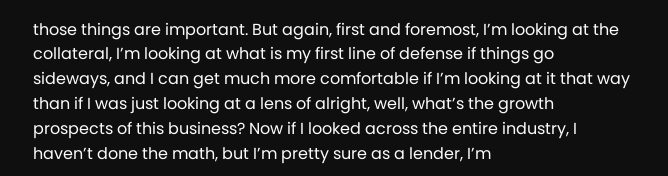those things are important. But again, first and foremost, I’m looking at the collateral, I’m looking at what is my first line of defense if things go sideways, and I can get much more comfortable if I’m looking at it that way than if I was just looking at a lens of alright, well, what’s the growth prospects of this business? Now if I looked across the entire industry, I haven’t done the math, but I’m pretty sure as a lender, I’m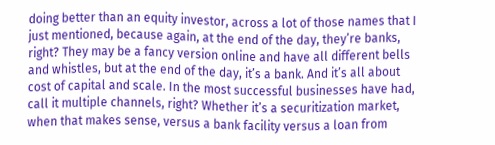doing better than an equity investor, across a lot of those names that I just mentioned, because again, at the end of the day, they’re banks, right? They may be a fancy version online and have all different bells and whistles, but at the end of the day, it’s a bank. And it’s all about cost of capital and scale. In the most successful businesses have had, call it multiple channels, right? Whether it’s a securitization market, when that makes sense, versus a bank facility versus a loan from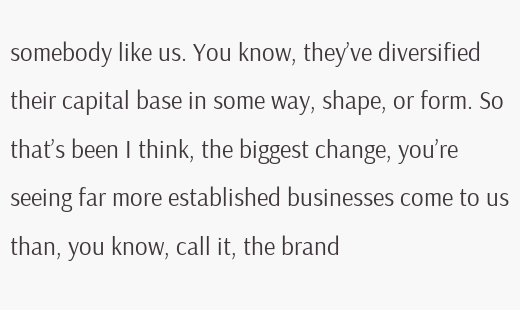somebody like us. You know, they’ve diversified their capital base in some way, shape, or form. So that’s been I think, the biggest change, you’re seeing far more established businesses come to us than, you know, call it, the brand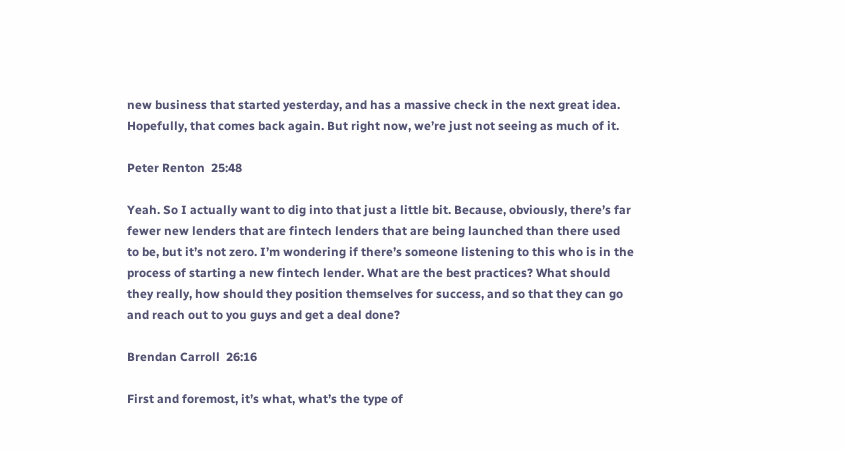new business that started yesterday, and has a massive check in the next great idea. Hopefully, that comes back again. But right now, we’re just not seeing as much of it.

Peter Renton  25:48

Yeah. So I actually want to dig into that just a little bit. Because, obviously, there’s far fewer new lenders that are fintech lenders that are being launched than there used to be, but it’s not zero. I’m wondering if there’s someone listening to this who is in the process of starting a new fintech lender. What are the best practices? What should they really, how should they position themselves for success, and so that they can go and reach out to you guys and get a deal done?

Brendan Carroll  26:16

First and foremost, it’s what, what’s the type of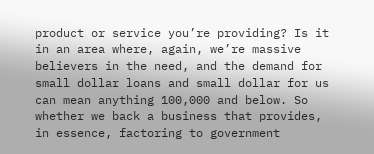product or service you’re providing? Is it in an area where, again, we’re massive believers in the need, and the demand for small dollar loans and small dollar for us can mean anything 100,000 and below. So whether we back a business that provides, in essence, factoring to government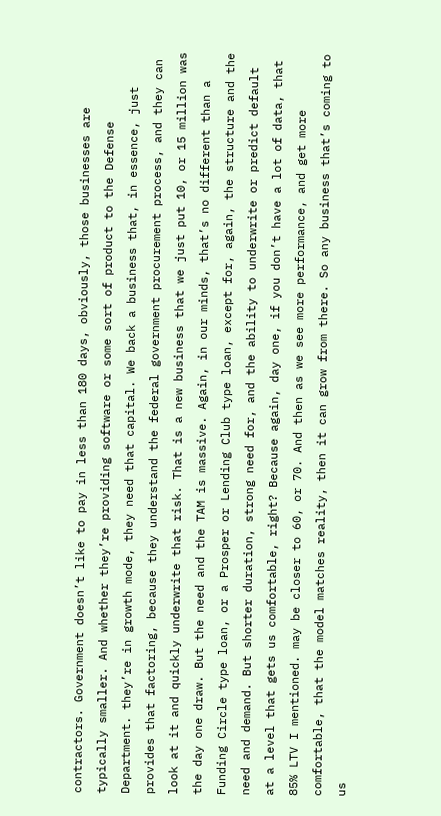contractors. Government doesn’t like to pay in less than 180 days, obviously, those businesses are typically smaller. And whether they’re providing software or some sort of product to the Defense Department. they’re in growth mode, they need that capital. We back a business that, in essence, just provides that factoring, because they understand the federal government procurement process, and they can look at it and quickly underwrite that risk. That is a new business that we just put 10, or 15 million was the day one draw. But the need and the TAM is massive. Again, in our minds, that’s no different than a Funding Circle type loan, or a Prosper or Lending Club type loan, except for, again, the structure and the need and demand. But shorter duration, strong need for, and the ability to underwrite or predict default at a level that gets us comfortable, right? Because again, day one, if you don’t have a lot of data, that 85% LTV I mentioned. may be closer to 60, or 70. And then as we see more performance, and get more comfortable, that the model matches reality, then it can grow from there. So any business that’s coming to us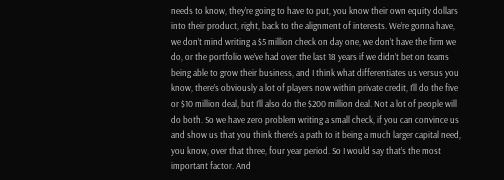needs to know, they’re going to have to put, you know their own equity dollars into their product, right, back to the alignment of interests. We’re gonna have, we don’t mind writing a $5 million check on day one, we don’t have the firm we do, or the portfolio we’ve had over the last 18 years if we didn’t bet on teams being able to grow their business, and I think what differentiates us versus you know, there’s obviously a lot of players now within private credit, I’ll do the five or $10 million deal, but I’ll also do the $200 million deal. Not a lot of people will do both. So we have zero problem writing a small check, if you can convince us and show us that you think there’s a path to it being a much larger capital need, you know, over that three, four year period. So I would say that’s the most important factor. And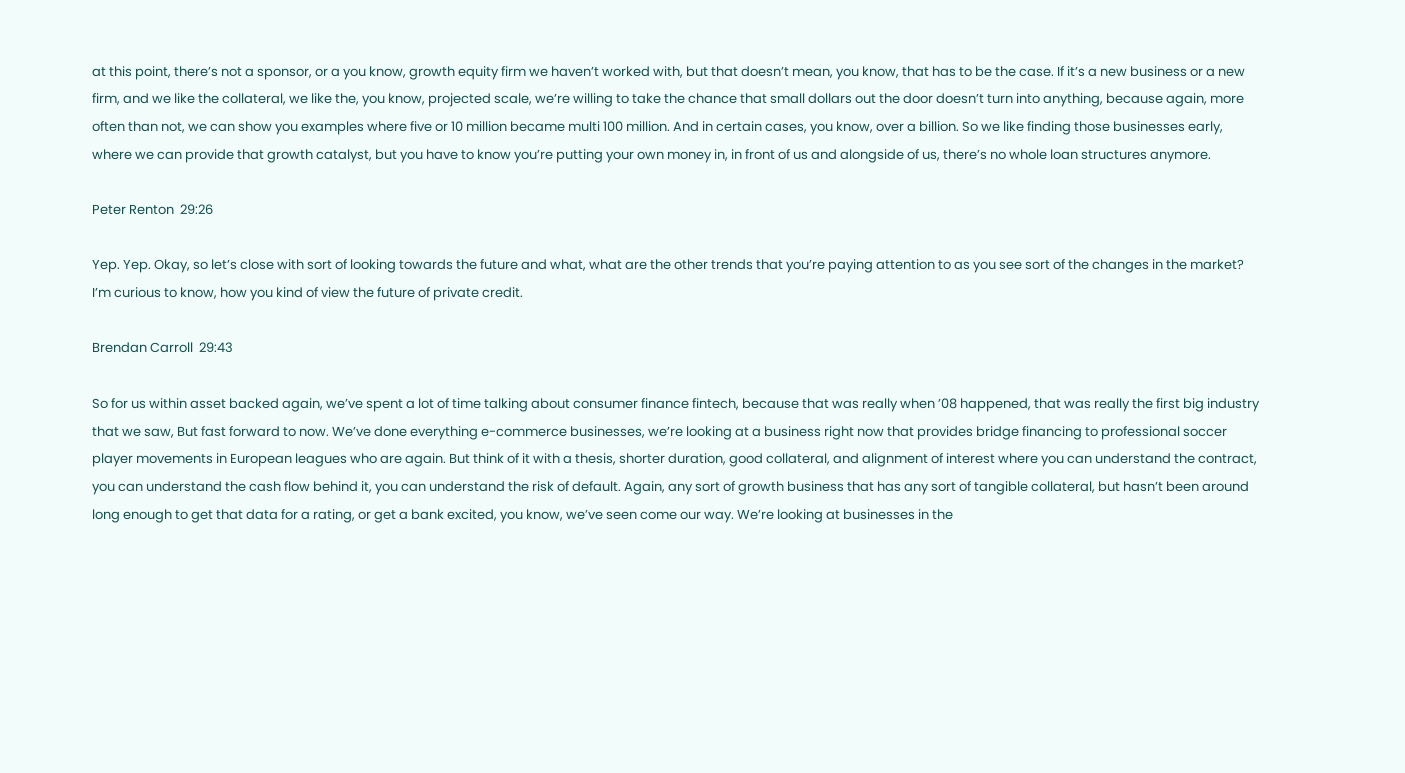at this point, there’s not a sponsor, or a you know, growth equity firm we haven’t worked with, but that doesn’t mean, you know, that has to be the case. If it’s a new business or a new firm, and we like the collateral, we like the, you know, projected scale, we’re willing to take the chance that small dollars out the door doesn’t turn into anything, because again, more often than not, we can show you examples where five or 10 million became multi 100 million. And in certain cases, you know, over a billion. So we like finding those businesses early, where we can provide that growth catalyst, but you have to know you’re putting your own money in, in front of us and alongside of us, there’s no whole loan structures anymore.

Peter Renton  29:26

Yep. Yep. Okay, so let’s close with sort of looking towards the future and what, what are the other trends that you’re paying attention to as you see sort of the changes in the market? I’m curious to know, how you kind of view the future of private credit.

Brendan Carroll  29:43

So for us within asset backed again, we’ve spent a lot of time talking about consumer finance fintech, because that was really when ’08 happened, that was really the first big industry that we saw, But fast forward to now. We’ve done everything e-commerce businesses, we’re looking at a business right now that provides bridge financing to professional soccer player movements in European leagues who are again. But think of it with a thesis, shorter duration, good collateral, and alignment of interest where you can understand the contract, you can understand the cash flow behind it, you can understand the risk of default. Again, any sort of growth business that has any sort of tangible collateral, but hasn’t been around long enough to get that data for a rating, or get a bank excited, you know, we’ve seen come our way. We’re looking at businesses in the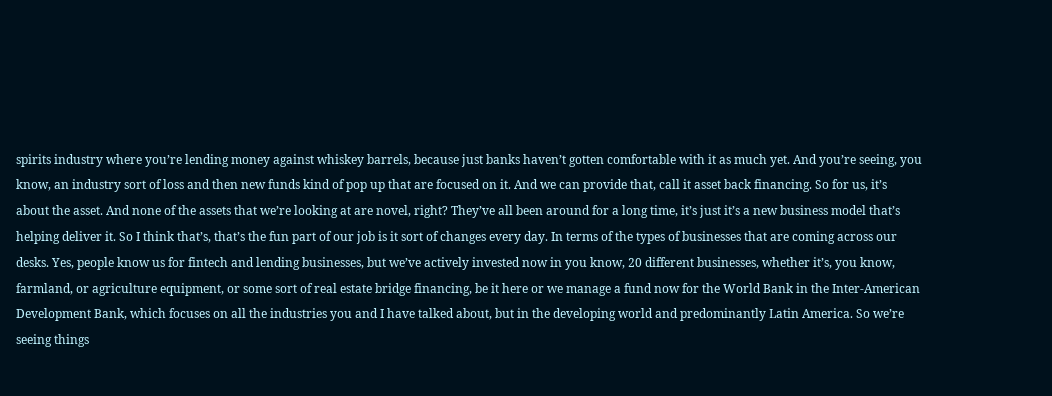spirits industry where you’re lending money against whiskey barrels, because just banks haven’t gotten comfortable with it as much yet. And you’re seeing, you know, an industry sort of loss and then new funds kind of pop up that are focused on it. And we can provide that, call it asset back financing. So for us, it’s about the asset. And none of the assets that we’re looking at are novel, right? They’ve all been around for a long time, it’s just it’s a new business model that’s helping deliver it. So I think that’s, that’s the fun part of our job is it sort of changes every day. In terms of the types of businesses that are coming across our desks. Yes, people know us for fintech and lending businesses, but we’ve actively invested now in you know, 20 different businesses, whether it’s, you know, farmland, or agriculture equipment, or some sort of real estate bridge financing, be it here or we manage a fund now for the World Bank in the Inter-American Development Bank, which focuses on all the industries you and I have talked about, but in the developing world and predominantly Latin America. So we’re seeing things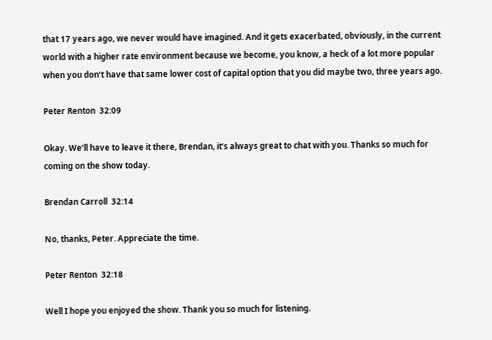that 17 years ago, we never would have imagined. And it gets exacerbated, obviously, in the current world with a higher rate environment because we become, you know, a heck of a lot more popular when you don’t have that same lower cost of capital option that you did maybe two, three years ago.

Peter Renton  32:09

Okay. We’ll have to leave it there, Brendan, it’s always great to chat with you. Thanks so much for coming on the show today.

Brendan Carroll  32:14

No, thanks, Peter. Appreciate the time.

Peter Renton  32:18

Well I hope you enjoyed the show. Thank you so much for listening.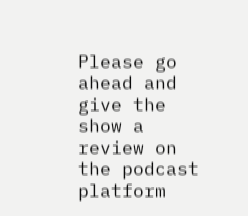Please go ahead and give the show a review on the podcast platform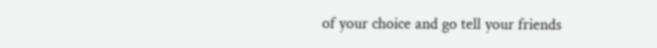of your choice and go tell your friends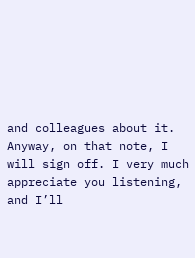and colleagues about it. Anyway, on that note, I will sign off. I very much appreciate you listening, and I’ll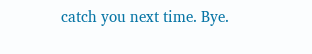catch you next time. Bye.